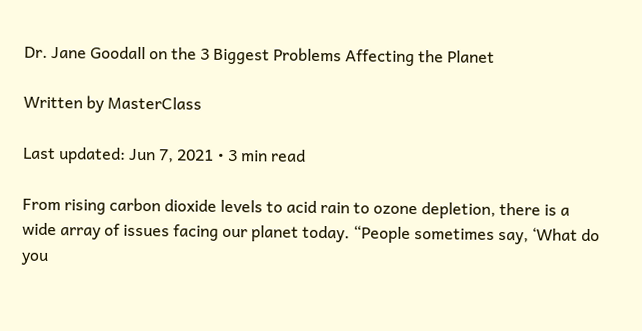Dr. Jane Goodall on the 3 Biggest Problems Affecting the Planet

Written by MasterClass

Last updated: Jun 7, 2021 • 3 min read

From rising carbon dioxide levels to acid rain to ozone depletion, there is a wide array of issues facing our planet today. “People sometimes say, ‘What do you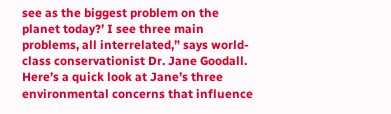see as the biggest problem on the planet today?’ I see three main problems, all interrelated,” says world-class conservationist Dr. Jane Goodall. Here’s a quick look at Jane’s three environmental concerns that influence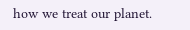how we treat our planet.